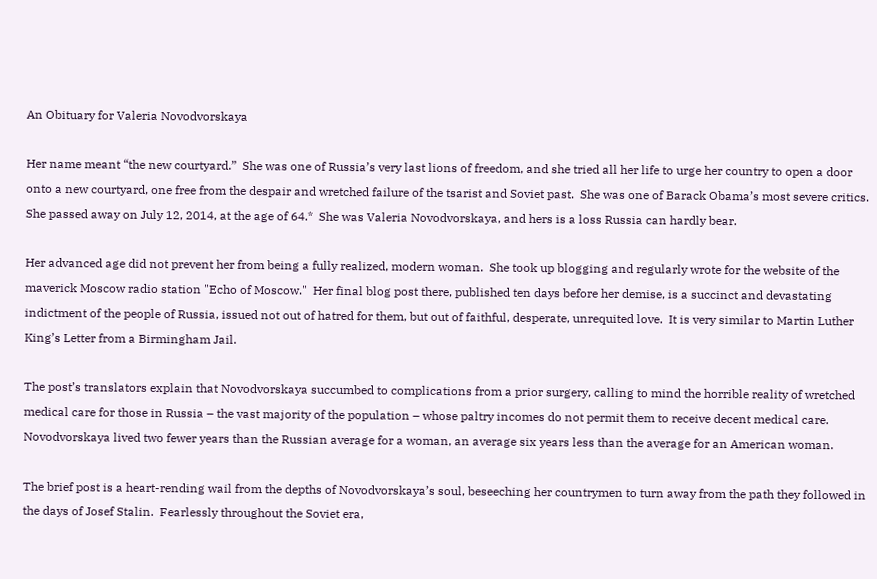An Obituary for Valeria Novodvorskaya

Her name meant “the new courtyard.”  She was one of Russia’s very last lions of freedom, and she tried all her life to urge her country to open a door onto a new courtyard, one free from the despair and wretched failure of the tsarist and Soviet past.  She was one of Barack Obama’s most severe critics.  She passed away on July 12, 2014, at the age of 64.*  She was Valeria Novodvorskaya, and hers is a loss Russia can hardly bear.

Her advanced age did not prevent her from being a fully realized, modern woman.  She took up blogging and regularly wrote for the website of the maverick Moscow radio station "Echo of Moscow."  Her final blog post there, published ten days before her demise, is a succinct and devastating indictment of the people of Russia, issued not out of hatred for them, but out of faithful, desperate, unrequited love.  It is very similar to Martin Luther King’s Letter from a Birmingham Jail.

The post’s translators explain that Novodvorskaya succumbed to complications from a prior surgery, calling to mind the horrible reality of wretched medical care for those in Russia – the vast majority of the population – whose paltry incomes do not permit them to receive decent medical care.  Novodvorskaya lived two fewer years than the Russian average for a woman, an average six years less than the average for an American woman.

The brief post is a heart-rending wail from the depths of Novodvorskaya’s soul, beseeching her countrymen to turn away from the path they followed in the days of Josef Stalin.  Fearlessly throughout the Soviet era,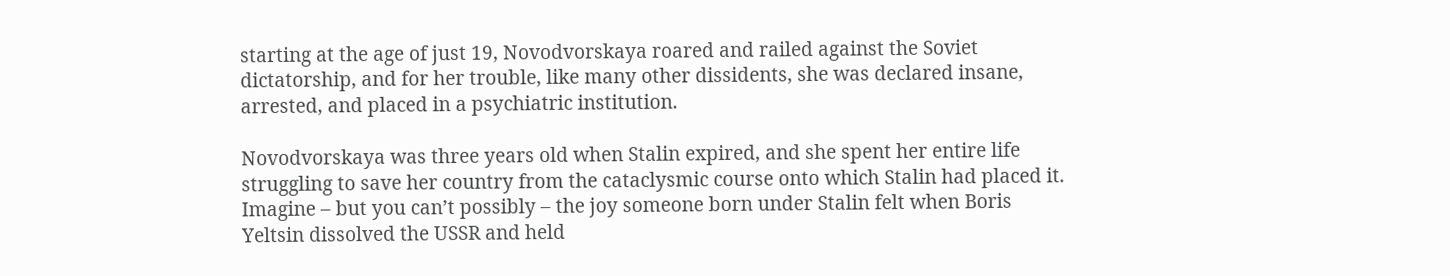starting at the age of just 19, Novodvorskaya roared and railed against the Soviet dictatorship, and for her trouble, like many other dissidents, she was declared insane, arrested, and placed in a psychiatric institution.

Novodvorskaya was three years old when Stalin expired, and she spent her entire life struggling to save her country from the cataclysmic course onto which Stalin had placed it.  Imagine – but you can’t possibly – the joy someone born under Stalin felt when Boris Yeltsin dissolved the USSR and held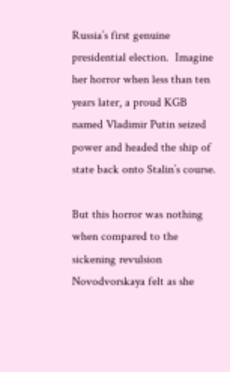Russia’s first genuine presidential election.  Imagine her horror when less than ten years later, a proud KGB named Vladimir Putin seized power and headed the ship of state back onto Stalin’s course.

But this horror was nothing when compared to the sickening revulsion Novodvorskaya felt as she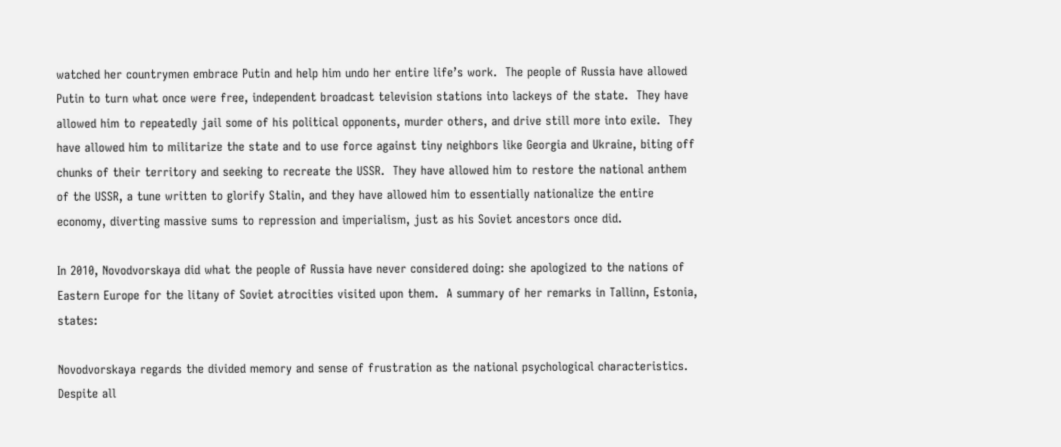watched her countrymen embrace Putin and help him undo her entire life’s work.  The people of Russia have allowed Putin to turn what once were free, independent broadcast television stations into lackeys of the state.  They have allowed him to repeatedly jail some of his political opponents, murder others, and drive still more into exile.  They have allowed him to militarize the state and to use force against tiny neighbors like Georgia and Ukraine, biting off chunks of their territory and seeking to recreate the USSR.  They have allowed him to restore the national anthem of the USSR, a tune written to glorify Stalin, and they have allowed him to essentially nationalize the entire economy, diverting massive sums to repression and imperialism, just as his Soviet ancestors once did.

In 2010, Novodvorskaya did what the people of Russia have never considered doing: she apologized to the nations of Eastern Europe for the litany of Soviet atrocities visited upon them.  A summary of her remarks in Tallinn, Estonia, states:

Novodvorskaya regards the divided memory and sense of frustration as the national psychological characteristics. Despite all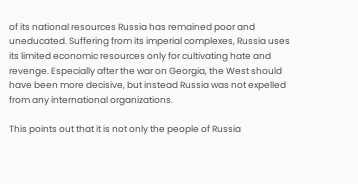of its national resources Russia has remained poor and uneducated. Suffering from its imperial complexes, Russia uses its limited economic resources only for cultivating hate and revenge. Especially after the war on Georgia, the West should have been more decisive, but instead Russia was not expelled from any international organizations.

This points out that it is not only the people of Russia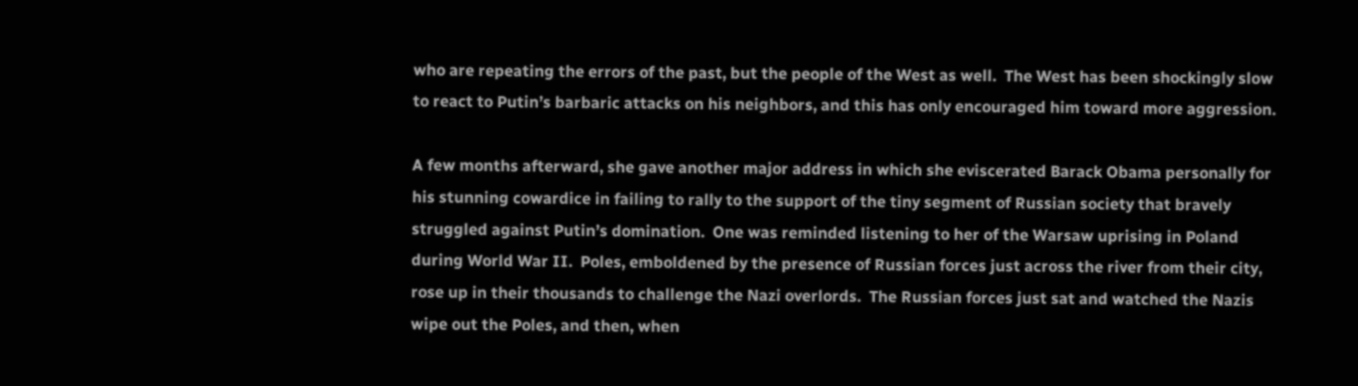who are repeating the errors of the past, but the people of the West as well.  The West has been shockingly slow to react to Putin’s barbaric attacks on his neighbors, and this has only encouraged him toward more aggression.

A few months afterward, she gave another major address in which she eviscerated Barack Obama personally for his stunning cowardice in failing to rally to the support of the tiny segment of Russian society that bravely struggled against Putin’s domination.  One was reminded listening to her of the Warsaw uprising in Poland during World War II.  Poles, emboldened by the presence of Russian forces just across the river from their city, rose up in their thousands to challenge the Nazi overlords.  The Russian forces just sat and watched the Nazis wipe out the Poles, and then, when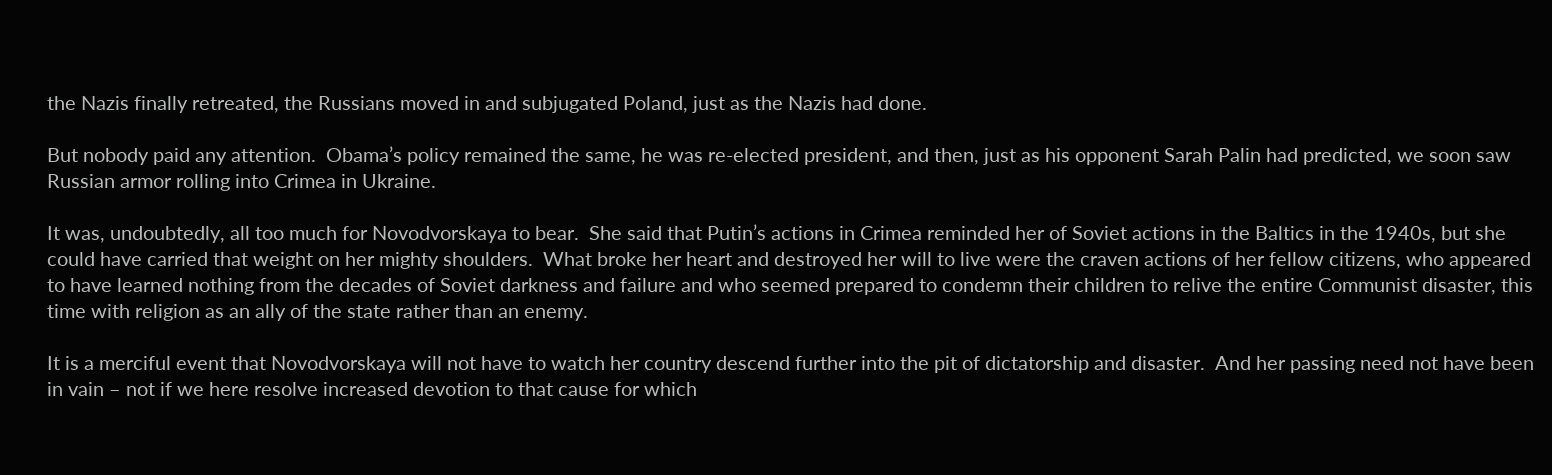the Nazis finally retreated, the Russians moved in and subjugated Poland, just as the Nazis had done.

But nobody paid any attention.  Obama’s policy remained the same, he was re-elected president, and then, just as his opponent Sarah Palin had predicted, we soon saw Russian armor rolling into Crimea in Ukraine.

It was, undoubtedly, all too much for Novodvorskaya to bear.  She said that Putin’s actions in Crimea reminded her of Soviet actions in the Baltics in the 1940s, but she could have carried that weight on her mighty shoulders.  What broke her heart and destroyed her will to live were the craven actions of her fellow citizens, who appeared to have learned nothing from the decades of Soviet darkness and failure and who seemed prepared to condemn their children to relive the entire Communist disaster, this time with religion as an ally of the state rather than an enemy.

It is a merciful event that Novodvorskaya will not have to watch her country descend further into the pit of dictatorship and disaster.  And her passing need not have been in vain – not if we here resolve increased devotion to that cause for which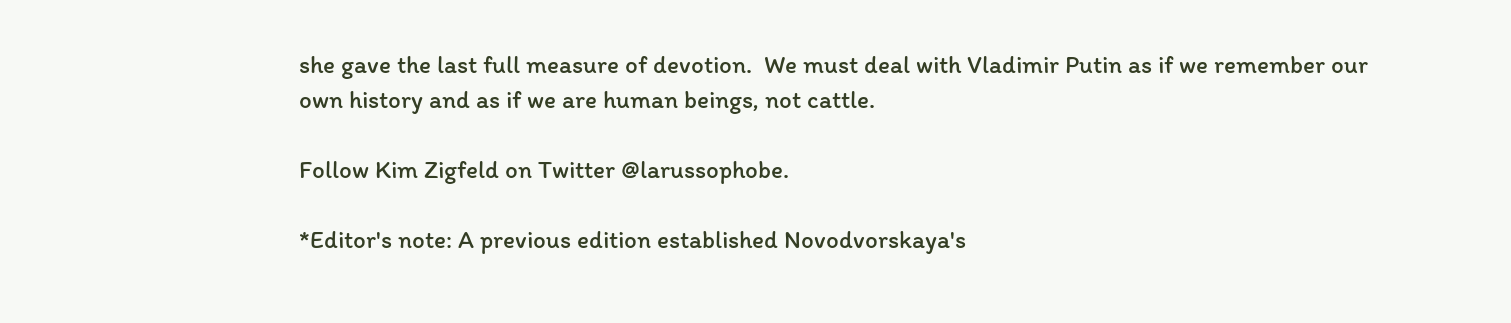she gave the last full measure of devotion.  We must deal with Vladimir Putin as if we remember our own history and as if we are human beings, not cattle.

Follow Kim Zigfeld on Twitter @larussophobe.

*Editor's note: A previous edition established Novodvorskaya's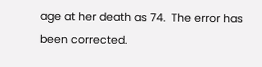age at her death as 74.  The error has been corrected.